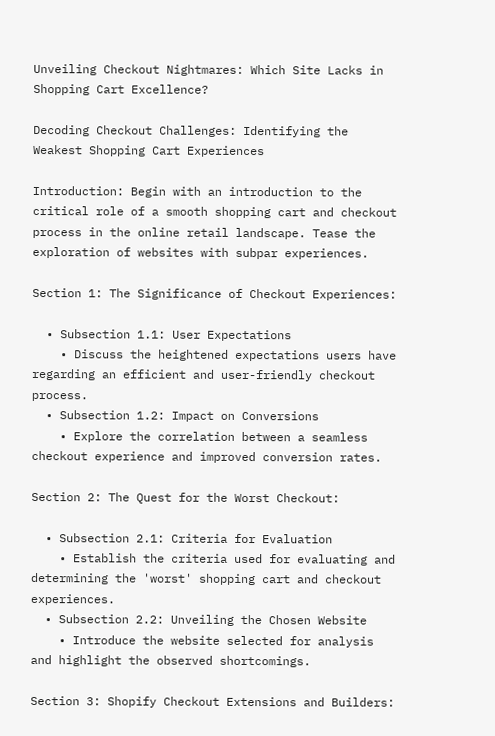Unveiling Checkout Nightmares: Which Site Lacks in Shopping Cart Excellence?

Decoding Checkout Challenges: Identifying the Weakest Shopping Cart Experiences

Introduction: Begin with an introduction to the critical role of a smooth shopping cart and checkout process in the online retail landscape. Tease the exploration of websites with subpar experiences.

Section 1: The Significance of Checkout Experiences:

  • Subsection 1.1: User Expectations
    • Discuss the heightened expectations users have regarding an efficient and user-friendly checkout process.
  • Subsection 1.2: Impact on Conversions
    • Explore the correlation between a seamless checkout experience and improved conversion rates.

Section 2: The Quest for the Worst Checkout:

  • Subsection 2.1: Criteria for Evaluation
    • Establish the criteria used for evaluating and determining the 'worst' shopping cart and checkout experiences.
  • Subsection 2.2: Unveiling the Chosen Website
    • Introduce the website selected for analysis and highlight the observed shortcomings.

Section 3: Shopify Checkout Extensions and Builders: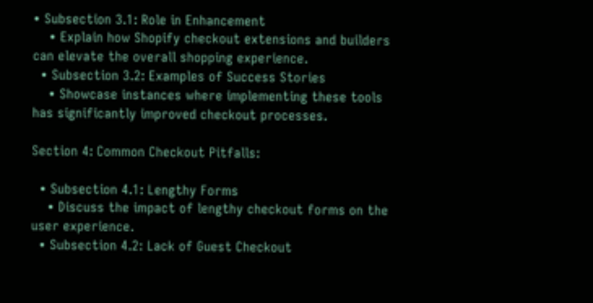• Subsection 3.1: Role in Enhancement
    • Explain how Shopify checkout extensions and builders can elevate the overall shopping experience.
  • Subsection 3.2: Examples of Success Stories
    • Showcase instances where implementing these tools has significantly improved checkout processes.

Section 4: Common Checkout Pitfalls:

  • Subsection 4.1: Lengthy Forms
    • Discuss the impact of lengthy checkout forms on the user experience.
  • Subsection 4.2: Lack of Guest Checkout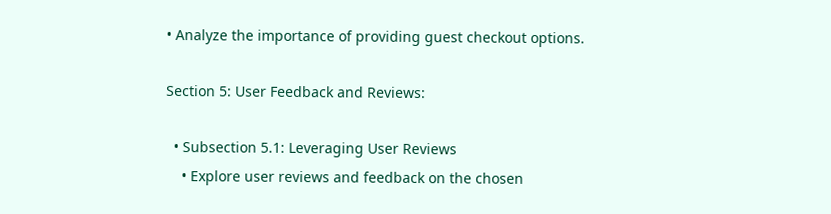• Analyze the importance of providing guest checkout options.

Section 5: User Feedback and Reviews:

  • Subsection 5.1: Leveraging User Reviews
    • Explore user reviews and feedback on the chosen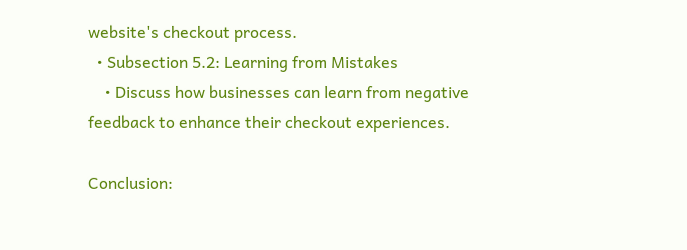website's checkout process.
  • Subsection 5.2: Learning from Mistakes
    • Discuss how businesses can learn from negative feedback to enhance their checkout experiences.

Conclusion: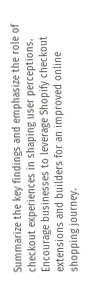Summarize the key findings and emphasize the role of checkout experiences in shaping user perceptions. Encourage businesses to leverage Shopify checkout extensions and builders for an improved online shopping journey.